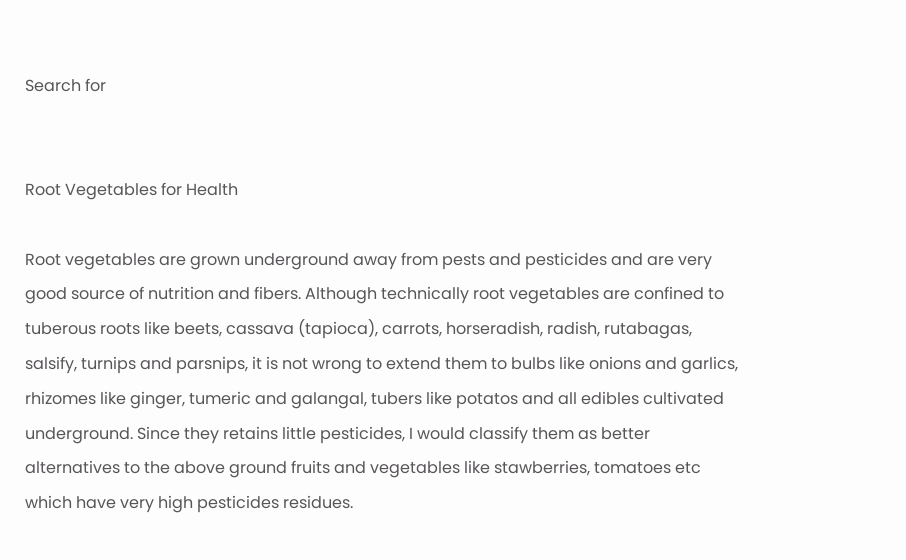Search for


Root Vegetables for Health

Root vegetables are grown underground away from pests and pesticides and are very good source of nutrition and fibers. Although technically root vegetables are confined to tuberous roots like beets, cassava (tapioca), carrots, horseradish, radish, rutabagas, salsify, turnips and parsnips, it is not wrong to extend them to bulbs like onions and garlics, rhizomes like ginger, tumeric and galangal, tubers like potatos and all edibles cultivated underground. Since they retains little pesticides, I would classify them as better alternatives to the above ground fruits and vegetables like stawberries, tomatoes etc which have very high pesticides residues.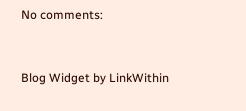No comments:


Blog Widget by LinkWithin